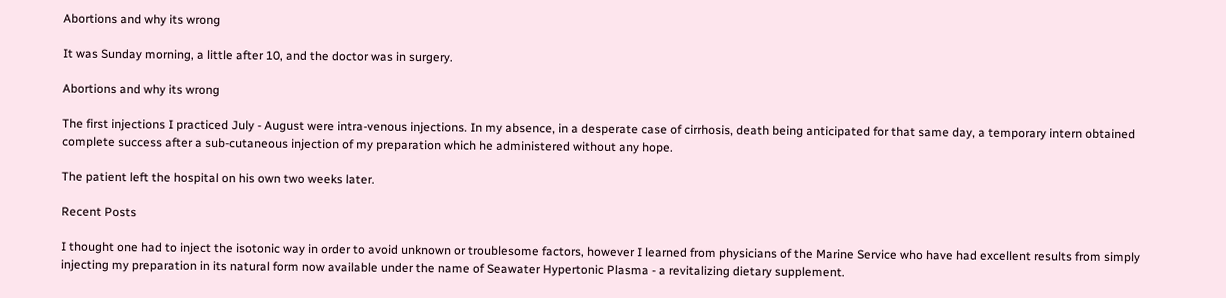Abortions and why its wrong

It was Sunday morning, a little after 10, and the doctor was in surgery.

Abortions and why its wrong

The first injections I practiced July - August were intra-venous injections. In my absence, in a desperate case of cirrhosis, death being anticipated for that same day, a temporary intern obtained complete success after a sub-cutaneous injection of my preparation which he administered without any hope.

The patient left the hospital on his own two weeks later.

Recent Posts

I thought one had to inject the isotonic way in order to avoid unknown or troublesome factors, however I learned from physicians of the Marine Service who have had excellent results from simply injecting my preparation in its natural form now available under the name of Seawater Hypertonic Plasma - a revitalizing dietary supplement.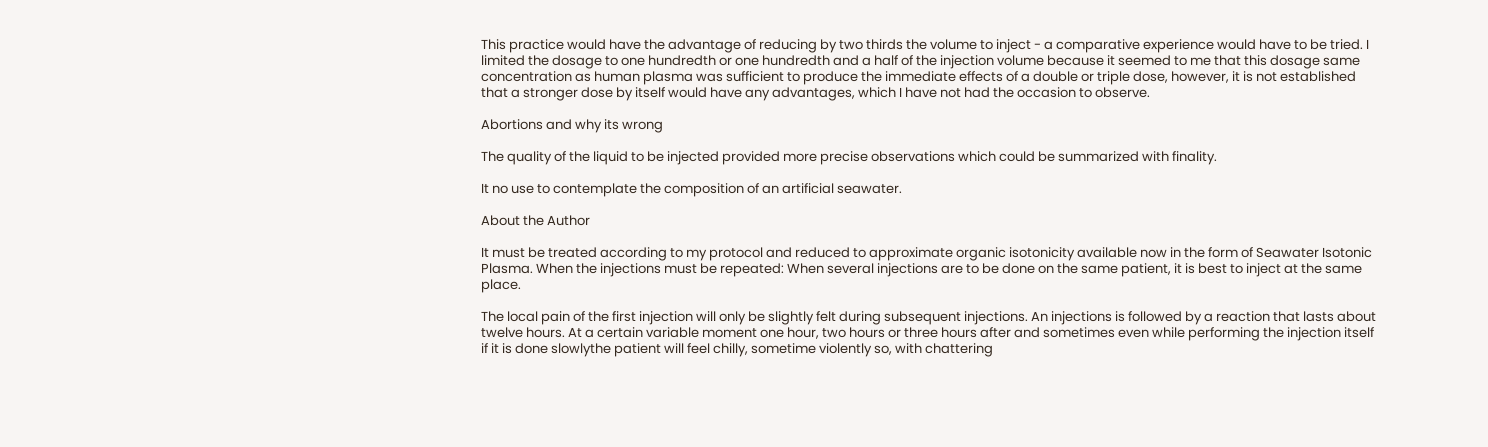This practice would have the advantage of reducing by two thirds the volume to inject - a comparative experience would have to be tried. I limited the dosage to one hundredth or one hundredth and a half of the injection volume because it seemed to me that this dosage same concentration as human plasma was sufficient to produce the immediate effects of a double or triple dose, however, it is not established that a stronger dose by itself would have any advantages, which I have not had the occasion to observe.

Abortions and why its wrong

The quality of the liquid to be injected provided more precise observations which could be summarized with finality.

It no use to contemplate the composition of an artificial seawater.

About the Author

It must be treated according to my protocol and reduced to approximate organic isotonicity available now in the form of Seawater Isotonic Plasma. When the injections must be repeated: When several injections are to be done on the same patient, it is best to inject at the same place.

The local pain of the first injection will only be slightly felt during subsequent injections. An injections is followed by a reaction that lasts about twelve hours. At a certain variable moment one hour, two hours or three hours after and sometimes even while performing the injection itself if it is done slowlythe patient will feel chilly, sometime violently so, with chattering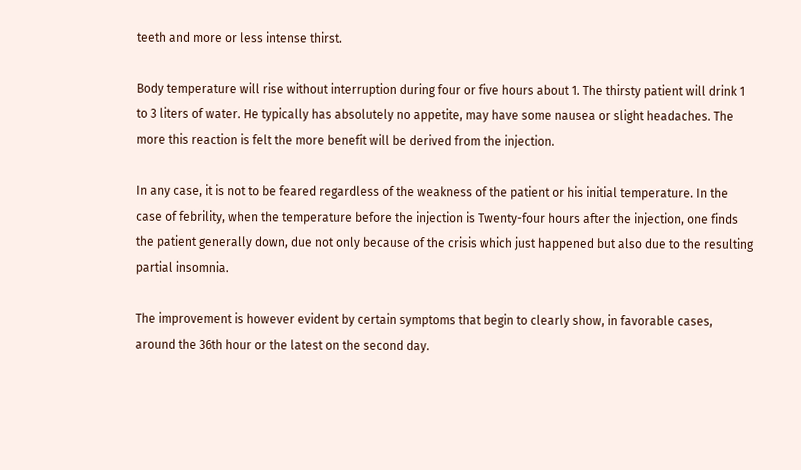teeth and more or less intense thirst.

Body temperature will rise without interruption during four or five hours about 1. The thirsty patient will drink 1 to 3 liters of water. He typically has absolutely no appetite, may have some nausea or slight headaches. The more this reaction is felt the more benefit will be derived from the injection.

In any case, it is not to be feared regardless of the weakness of the patient or his initial temperature. In the case of febrility, when the temperature before the injection is Twenty-four hours after the injection, one finds the patient generally down, due not only because of the crisis which just happened but also due to the resulting partial insomnia.

The improvement is however evident by certain symptoms that begin to clearly show, in favorable cases, around the 36th hour or the latest on the second day.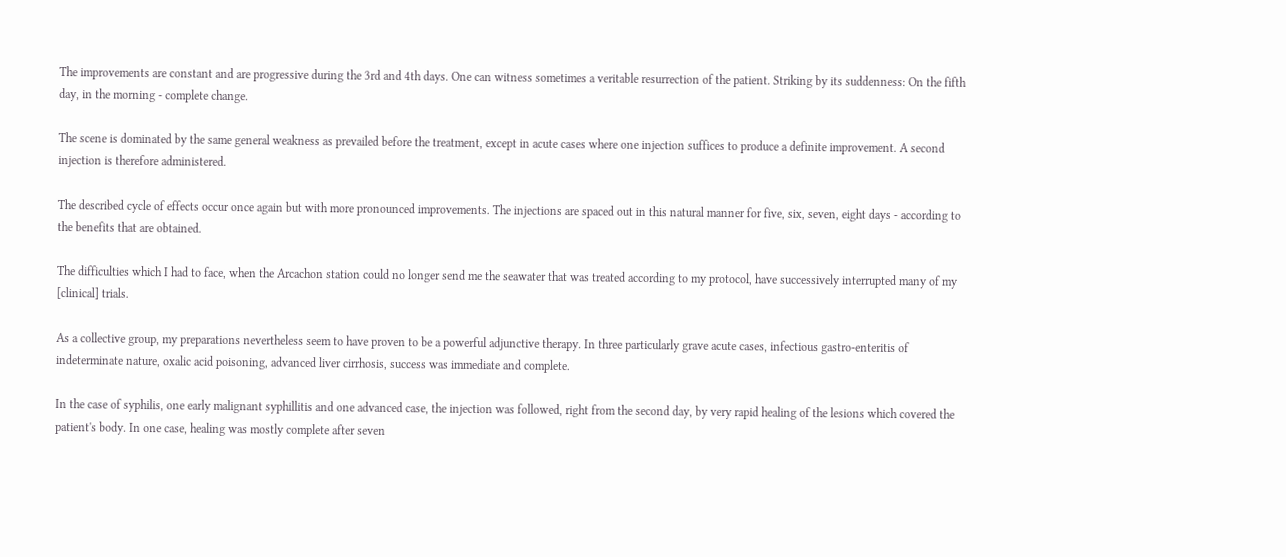The improvements are constant and are progressive during the 3rd and 4th days. One can witness sometimes a veritable resurrection of the patient. Striking by its suddenness: On the fifth day, in the morning - complete change.

The scene is dominated by the same general weakness as prevailed before the treatment, except in acute cases where one injection suffices to produce a definite improvement. A second injection is therefore administered.

The described cycle of effects occur once again but with more pronounced improvements. The injections are spaced out in this natural manner for five, six, seven, eight days - according to the benefits that are obtained.

The difficulties which I had to face, when the Arcachon station could no longer send me the seawater that was treated according to my protocol, have successively interrupted many of my [clinical] trials.

As a collective group, my preparations nevertheless seem to have proven to be a powerful adjunctive therapy. In three particularly grave acute cases, infectious gastro-enteritis of indeterminate nature, oxalic acid poisoning, advanced liver cirrhosis, success was immediate and complete.

In the case of syphilis, one early malignant syphillitis and one advanced case, the injection was followed, right from the second day, by very rapid healing of the lesions which covered the patient's body. In one case, healing was mostly complete after seven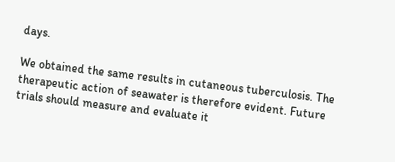days.

We obtained the same results in cutaneous tuberculosis. The therapeutic action of seawater is therefore evident. Future trials should measure and evaluate it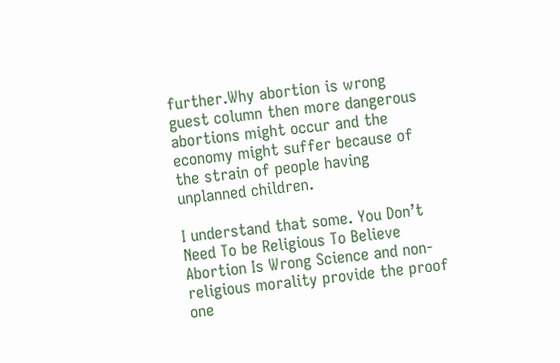further.Why abortion is wrong guest column then more dangerous abortions might occur and the economy might suffer because of the strain of people having unplanned children.

I understand that some. You Don’t Need To be Religious To Believe Abortion Is Wrong Science and non-religious morality provide the proof one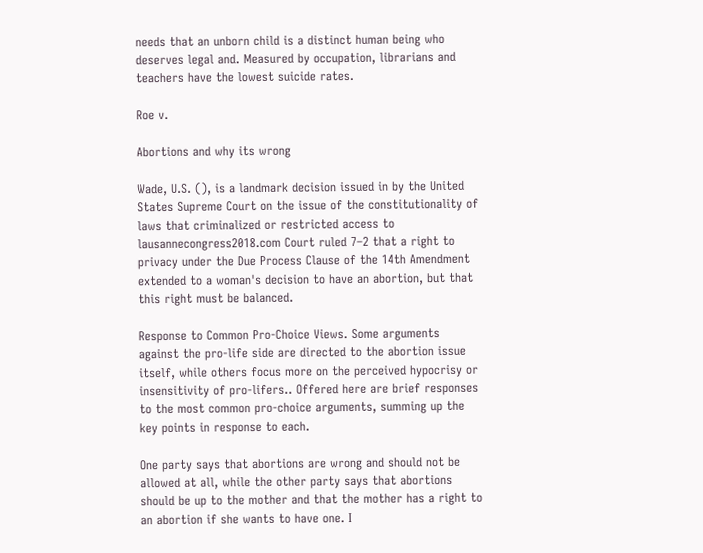needs that an unborn child is a distinct human being who deserves legal and. Measured by occupation, librarians and teachers have the lowest suicide rates.

Roe v.

Abortions and why its wrong

Wade, U.S. (), is a landmark decision issued in by the United States Supreme Court on the issue of the constitutionality of laws that criminalized or restricted access to lausannecongress2018.com Court ruled 7–2 that a right to privacy under the Due Process Clause of the 14th Amendment extended to a woman's decision to have an abortion, but that this right must be balanced.

Response to Common Pro-Choice Views. Some arguments against the pro-life side are directed to the abortion issue itself, while others focus more on the perceived hypocrisy or insensitivity of pro-lifers.. Offered here are brief responses to the most common pro-choice arguments, summing up the key points in response to each.

One party says that abortions are wrong and should not be allowed at all, while the other party says that abortions should be up to the mother and that the mother has a right to an abortion if she wants to have one. I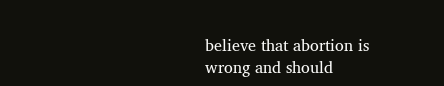believe that abortion is wrong and should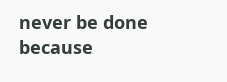never be done because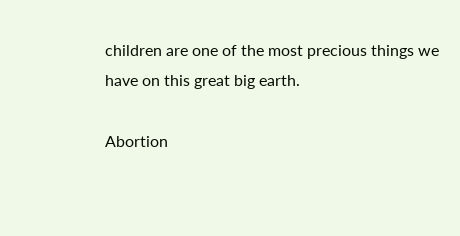children are one of the most precious things we have on this great big earth.

Abortion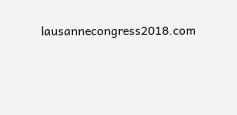lausannecongress2018.com